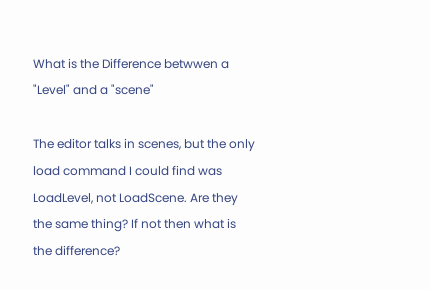What is the Difference betwwen a "Level" and a "scene"

The editor talks in scenes, but the only load command I could find was LoadLevel, not LoadScene. Are they the same thing? If not then what is the difference?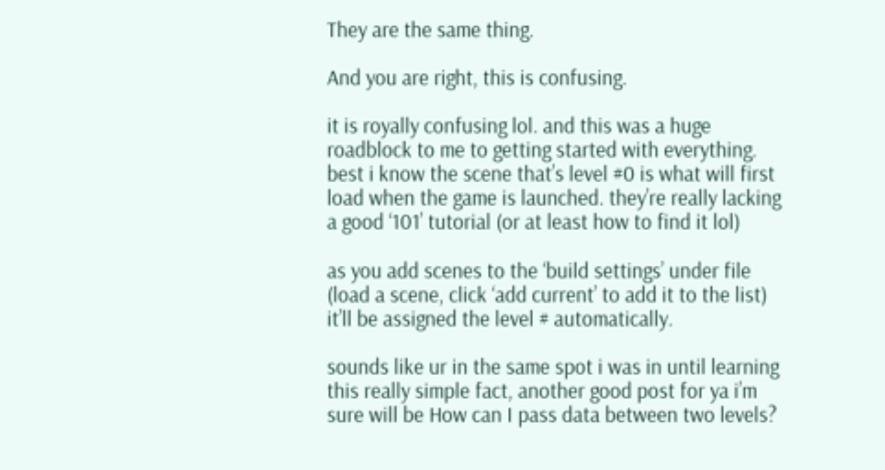They are the same thing.

And you are right, this is confusing.

it is royally confusing lol. and this was a huge roadblock to me to getting started with everything. best i know the scene that’s level #0 is what will first load when the game is launched. they’re really lacking a good ‘101’ tutorial (or at least how to find it lol)

as you add scenes to the ‘build settings’ under file (load a scene, click ‘add current’ to add it to the list) it’ll be assigned the level # automatically.

sounds like ur in the same spot i was in until learning this really simple fact, another good post for ya i’m sure will be How can I pass data between two levels?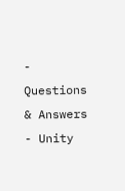- Questions & Answers - Unity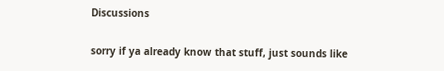Discussions

sorry if ya already know that stuff, just sounds like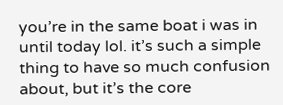you’re in the same boat i was in until today lol. it’s such a simple thing to have so much confusion about, but it’s the core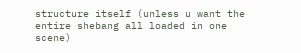structure itself (unless u want the entire shebang all loaded in one scene)